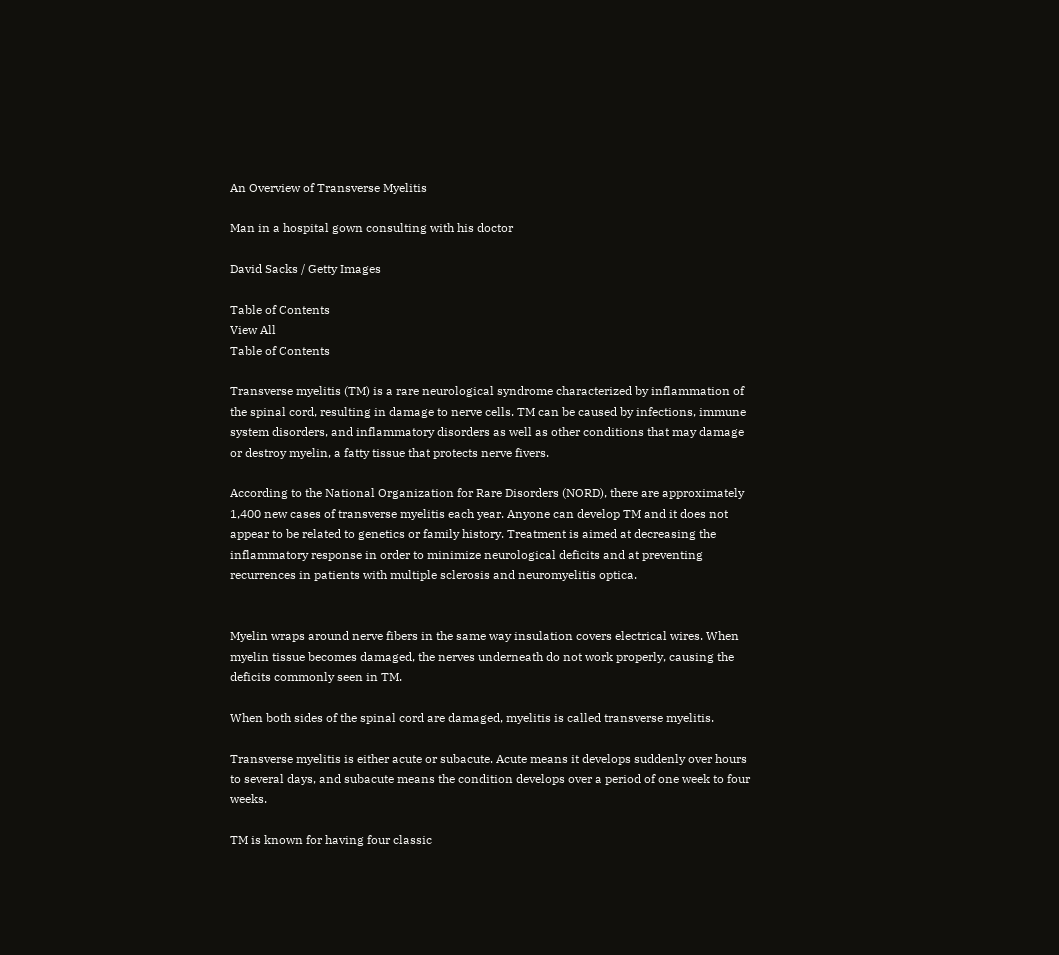An Overview of Transverse Myelitis

Man in a hospital gown consulting with his doctor

David Sacks / Getty Images

Table of Contents
View All
Table of Contents

Transverse myelitis (TM) is a rare neurological syndrome characterized by inflammation of the spinal cord, resulting in damage to nerve cells. TM can be caused by infections, immune system disorders, and inflammatory disorders as well as other conditions that may damage or destroy myelin, a fatty tissue that protects nerve fivers.

According to the National Organization for Rare Disorders (NORD), there are approximately 1,400 new cases of transverse myelitis each year. Anyone can develop TM and it does not appear to be related to genetics or family history. Treatment is aimed at decreasing the inflammatory response in order to minimize neurological deficits and at preventing recurrences in patients with multiple sclerosis and neuromyelitis optica.


Myelin wraps around nerve fibers in the same way insulation covers electrical wires. When myelin tissue becomes damaged, the nerves underneath do not work properly, causing the deficits commonly seen in TM.

When both sides of the spinal cord are damaged, myelitis is called transverse myelitis.

Transverse myelitis is either acute or subacute. Acute means it develops suddenly over hours to several days, and subacute means the condition develops over a period of one week to four weeks.

TM is known for having four classic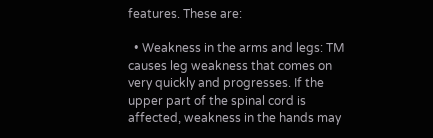features. These are:

  • Weakness in the arms and legs: TM causes leg weakness that comes on very quickly and progresses. If the upper part of the spinal cord is affected, weakness in the hands may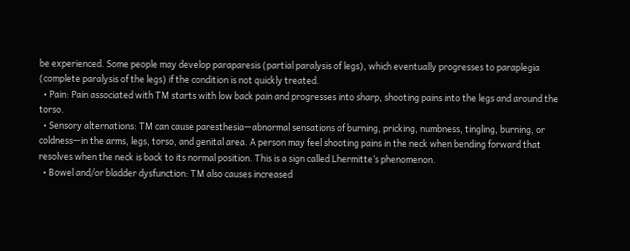be experienced. Some people may develop paraparesis (partial paralysis of legs), which eventually progresses to paraplegia (complete paralysis of the legs) if the condition is not quickly treated.
  • Pain: Pain associated with TM starts with low back pain and progresses into sharp, shooting pains into the legs and around the torso.
  • Sensory alternations: TM can cause paresthesia—abnormal sensations of burning, pricking, numbness, tingling, burning, or coldness—in the arms, legs, torso, and genital area. A person may feel shooting pains in the neck when bending forward that resolves when the neck is back to its normal position. This is a sign called Lhermitte’s phenomenon.
  • Bowel and/or bladder dysfunction: TM also causes increased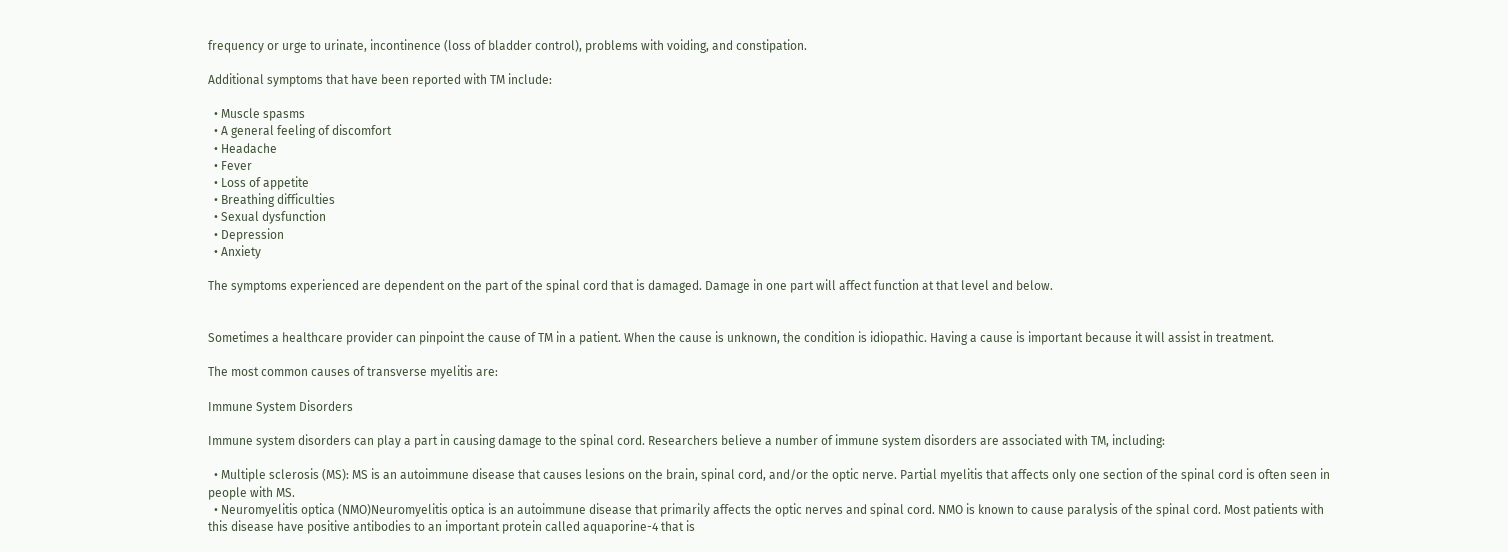frequency or urge to urinate, incontinence (loss of bladder control), problems with voiding, and constipation.

Additional symptoms that have been reported with TM include:

  • Muscle spasms
  • A general feeling of discomfort
  • Headache
  • Fever
  • Loss of appetite
  • Breathing difficulties
  • Sexual dysfunction
  • Depression
  • Anxiety

The symptoms experienced are dependent on the part of the spinal cord that is damaged. Damage in one part will affect function at that level and below.


Sometimes a healthcare provider can pinpoint the cause of TM in a patient. When the cause is unknown, the condition is idiopathic. Having a cause is important because it will assist in treatment.

The most common causes of transverse myelitis are:

Immune System Disorders

Immune system disorders can play a part in causing damage to the spinal cord. Researchers believe a number of immune system disorders are associated with TM, including:

  • Multiple sclerosis (MS): MS is an autoimmune disease that causes lesions on the brain, spinal cord, and/or the optic nerve. Partial myelitis that affects only one section of the spinal cord is often seen in people with MS.
  • Neuromyelitis optica (NMO)Neuromyelitis optica is an autoimmune disease that primarily affects the optic nerves and spinal cord. NMO is known to cause paralysis of the spinal cord. Most patients with this disease have positive antibodies to an important protein called aquaporine-4 that is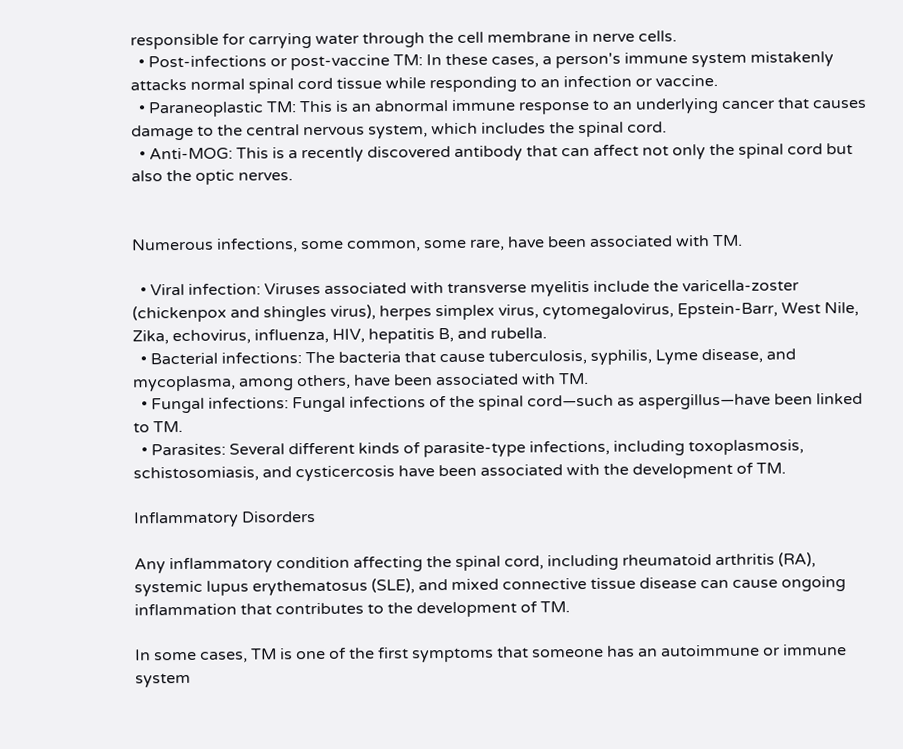responsible for carrying water through the cell membrane in nerve cells.
  • Post-infections or post-vaccine TM: In these cases, a person's immune system mistakenly attacks normal spinal cord tissue while responding to an infection or vaccine.
  • Paraneoplastic TM: This is an abnormal immune response to an underlying cancer that causes damage to the central nervous system, which includes the spinal cord.
  • Anti-MOG: This is a recently discovered antibody that can affect not only the spinal cord but also the optic nerves.


Numerous infections, some common, some rare, have been associated with TM.

  • Viral infection: Viruses associated with transverse myelitis include the varicella-zoster (chickenpox and shingles virus), herpes simplex virus, cytomegalovirus, Epstein-Barr, West Nile, Zika, echovirus, influenza, HIV, hepatitis B, and rubella.
  • Bacterial infections: The bacteria that cause tuberculosis, syphilis, Lyme disease, and mycoplasma, among others, have been associated with TM.
  • Fungal infections: Fungal infections of the spinal cord—such as aspergillus—have been linked to TM.
  • Parasites: Several different kinds of parasite-type infections, including toxoplasmosis, schistosomiasis, and cysticercosis have been associated with the development of TM.

Inflammatory Disorders

Any inflammatory condition affecting the spinal cord, including rheumatoid arthritis (RA), systemic lupus erythematosus (SLE), and mixed connective tissue disease can cause ongoing inflammation that contributes to the development of TM.

In some cases, TM is one of the first symptoms that someone has an autoimmune or immune system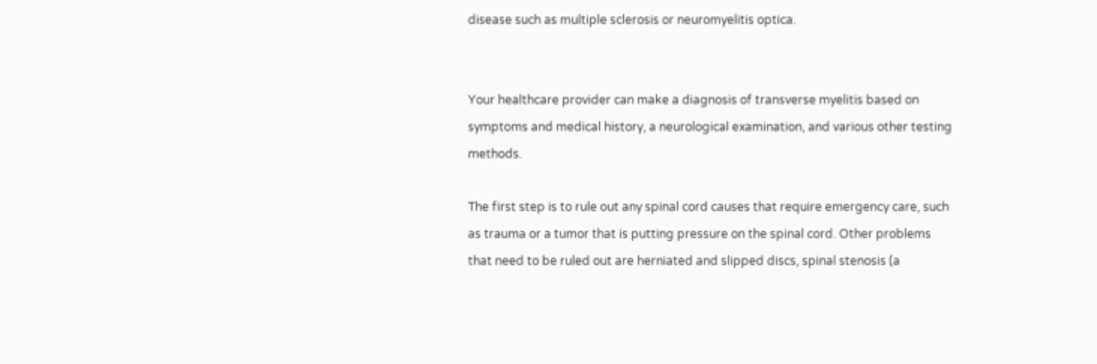disease such as multiple sclerosis or neuromyelitis optica.


Your healthcare provider can make a diagnosis of transverse myelitis based on symptoms and medical history, a neurological examination, and various other testing methods.

The first step is to rule out any spinal cord causes that require emergency care, such as trauma or a tumor that is putting pressure on the spinal cord. Other problems that need to be ruled out are herniated and slipped discs, spinal stenosis (a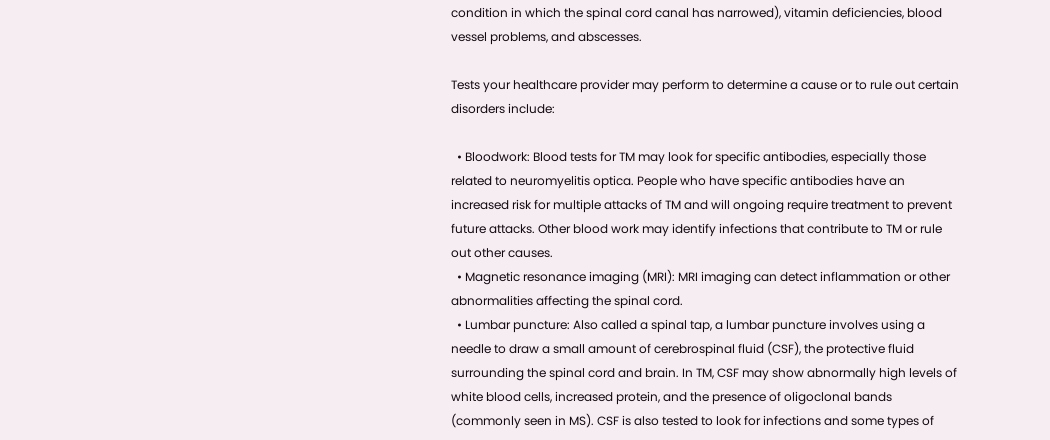condition in which the spinal cord canal has narrowed), vitamin deficiencies, blood vessel problems, and abscesses.

Tests your healthcare provider may perform to determine a cause or to rule out certain disorders include:

  • Bloodwork: Blood tests for TM may look for specific antibodies, especially those related to neuromyelitis optica. People who have specific antibodies have an increased risk for multiple attacks of TM and will ongoing require treatment to prevent future attacks. Other blood work may identify infections that contribute to TM or rule out other causes.
  • Magnetic resonance imaging (MRI): MRI imaging can detect inflammation or other abnormalities affecting the spinal cord.
  • Lumbar puncture: Also called a spinal tap, a lumbar puncture involves using a needle to draw a small amount of cerebrospinal fluid (CSF), the protective fluid surrounding the spinal cord and brain. In TM, CSF may show abnormally high levels of white blood cells, increased protein, and the presence of oligoclonal bands (commonly seen in MS). CSF is also tested to look for infections and some types of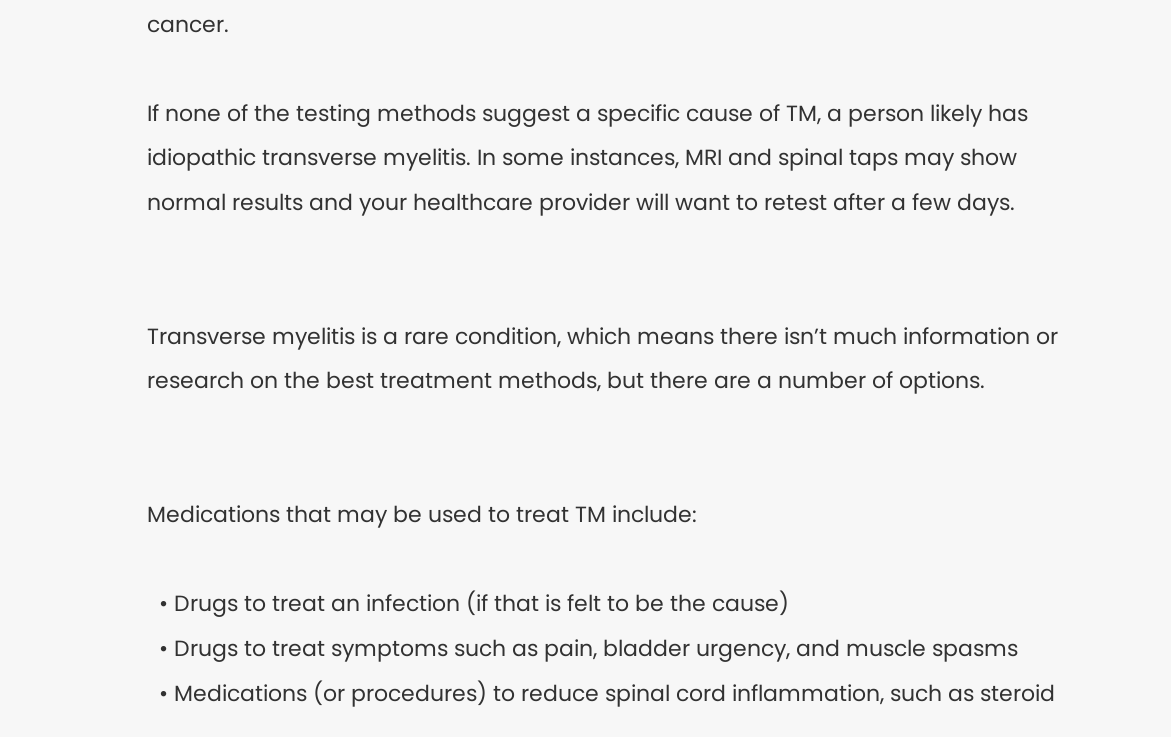cancer.

If none of the testing methods suggest a specific cause of TM, a person likely has idiopathic transverse myelitis. In some instances, MRI and spinal taps may show normal results and your healthcare provider will want to retest after a few days.


Transverse myelitis is a rare condition, which means there isn’t much information or research on the best treatment methods, but there are a number of options.


Medications that may be used to treat TM include:

  • Drugs to treat an infection (if that is felt to be the cause)
  • Drugs to treat symptoms such as pain, bladder urgency, and muscle spasms
  • Medications (or procedures) to reduce spinal cord inflammation, such as steroid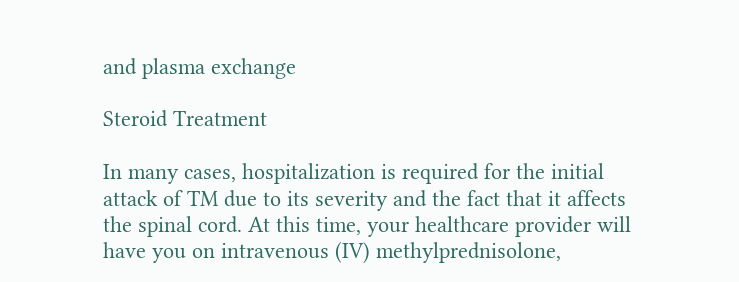and plasma exchange

Steroid Treatment

In many cases, hospitalization is required for the initial attack of TM due to its severity and the fact that it affects the spinal cord. At this time, your healthcare provider will have you on intravenous (IV) methylprednisolone,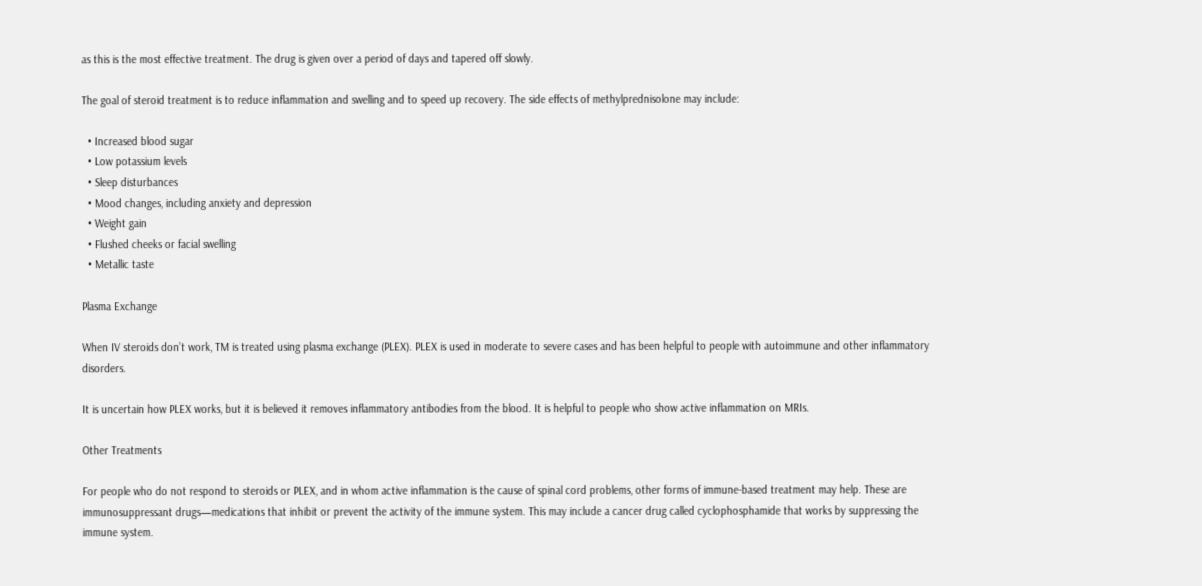as this is the most effective treatment. The drug is given over a period of days and tapered off slowly.

The goal of steroid treatment is to reduce inflammation and swelling and to speed up recovery. The side effects of methylprednisolone may include:

  • Increased blood sugar
  • Low potassium levels
  • Sleep disturbances
  • Mood changes, including anxiety and depression
  • Weight gain
  • Flushed cheeks or facial swelling
  • Metallic taste

Plasma Exchange

When IV steroids don’t work, TM is treated using plasma exchange (PLEX). PLEX is used in moderate to severe cases and has been helpful to people with autoimmune and other inflammatory disorders.

It is uncertain how PLEX works, but it is believed it removes inflammatory antibodies from the blood. It is helpful to people who show active inflammation on MRIs.

Other Treatments

For people who do not respond to steroids or PLEX, and in whom active inflammation is the cause of spinal cord problems, other forms of immune-based treatment may help. These are immunosuppressant drugs—medications that inhibit or prevent the activity of the immune system. This may include a cancer drug called cyclophosphamide that works by suppressing the immune system.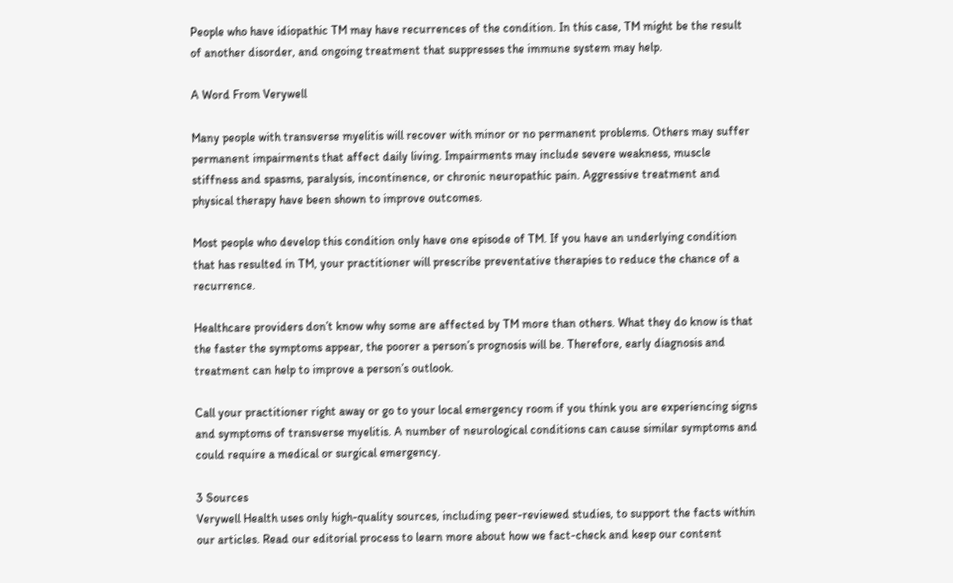People who have idiopathic TM may have recurrences of the condition. In this case, TM might be the result of another disorder, and ongoing treatment that suppresses the immune system may help.

A Word From Verywell

Many people with transverse myelitis will recover with minor or no permanent problems. Others may suffer permanent impairments that affect daily living. Impairments may include severe weakness, muscle stiffness and spasms, paralysis, incontinence, or chronic neuropathic pain. Aggressive treatment and physical therapy have been shown to improve outcomes.

Most people who develop this condition only have one episode of TM. If you have an underlying condition that has resulted in TM, your practitioner will prescribe preventative therapies to reduce the chance of a recurrence.

Healthcare providers don’t know why some are affected by TM more than others. What they do know is that the faster the symptoms appear, the poorer a person’s prognosis will be. Therefore, early diagnosis and treatment can help to improve a person’s outlook.

Call your practitioner right away or go to your local emergency room if you think you are experiencing signs and symptoms of transverse myelitis. A number of neurological conditions can cause similar symptoms and could require a medical or surgical emergency.

3 Sources
Verywell Health uses only high-quality sources, including peer-reviewed studies, to support the facts within our articles. Read our editorial process to learn more about how we fact-check and keep our content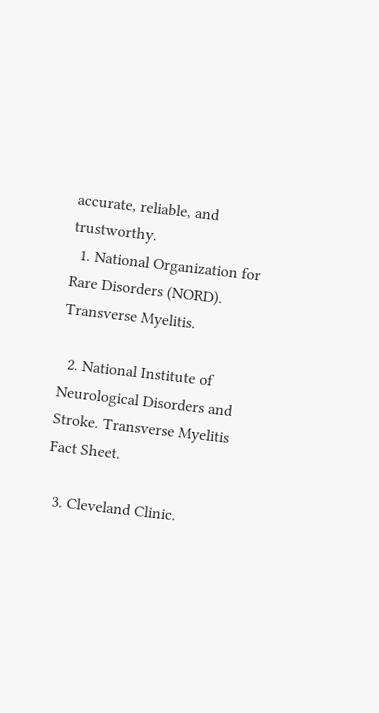accurate, reliable, and trustworthy.
  1. National Organization for Rare Disorders (NORD). Transverse Myelitis.

  2. National Institute of Neurological Disorders and Stroke. Transverse Myelitis Fact Sheet.

  3. Cleveland Clinic.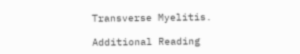Transverse Myelitis.

Additional Reading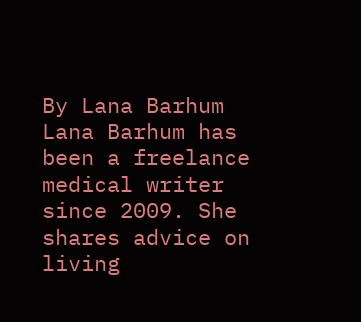By Lana Barhum
Lana Barhum has been a freelance medical writer since 2009. She shares advice on living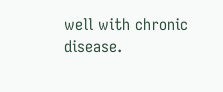well with chronic disease.